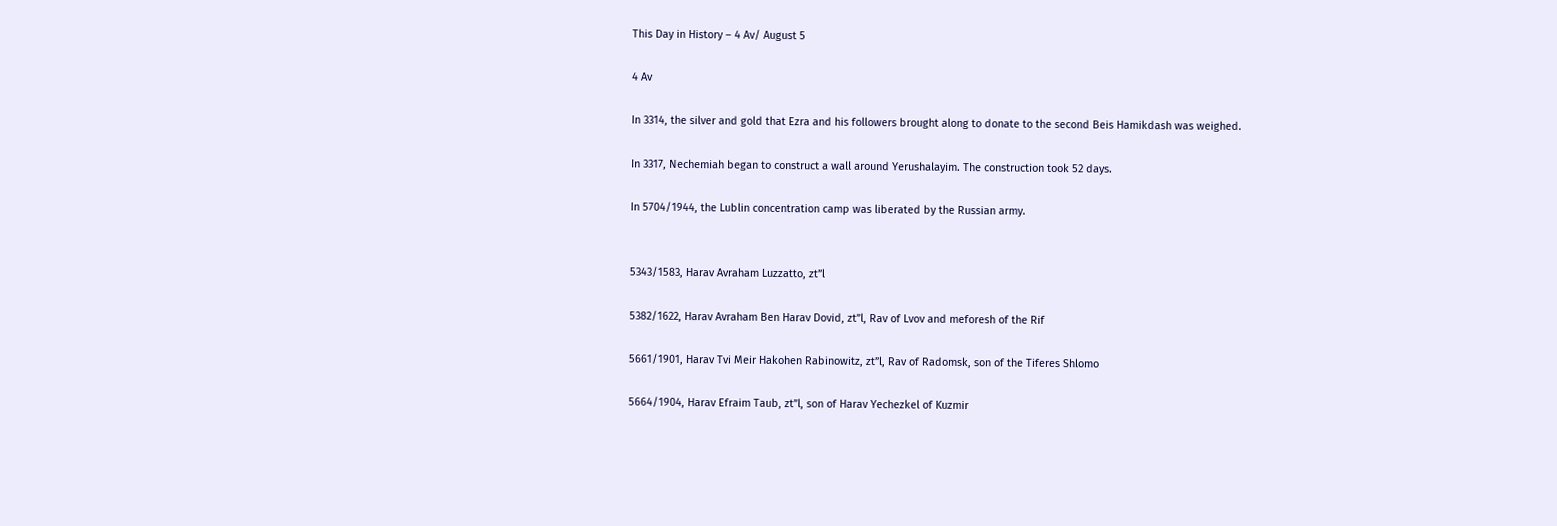This Day in History – 4 Av/ August 5

4 Av

In 3314, the silver and gold that Ezra and his followers brought along to donate to the second Beis Hamikdash was weighed.

In 3317, Nechemiah began to construct a wall around Yerushalayim. The construction took 52 days.

In 5704/1944, the Lublin concentration camp was liberated by the Russian army.


5343/1583, Harav Avraham Luzzatto, zt”l

5382/1622, Harav Avraham Ben Harav Dovid, zt”l, Rav of Lvov and meforesh of the Rif

5661/1901, Harav Tvi Meir Hakohen Rabinowitz, zt”l, Rav of Radomsk, son of the Tiferes Shlomo

5664/1904, Harav Efraim Taub, zt”l, son of Harav Yechezkel of Kuzmir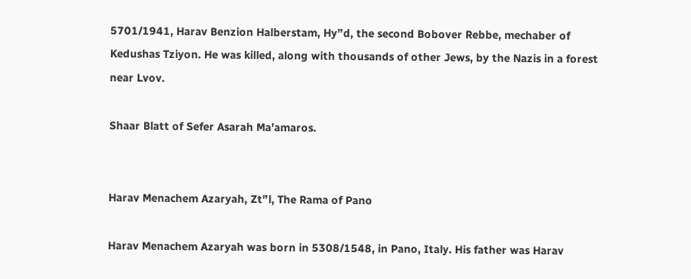5701/1941, Harav Benzion Halberstam, Hy”d, the second Bobover Rebbe, mechaber of Kedushas Tziyon. He was killed, along with thousands of other Jews, by the Nazis in a forest near Lvov.

Shaar Blatt of Sefer Asarah Ma’amaros.


Harav Menachem Azaryah, Zt”l, The Rama of Pano

Harav Menachem Azaryah was born in 5308/1548, in Pano, Italy. His father was Harav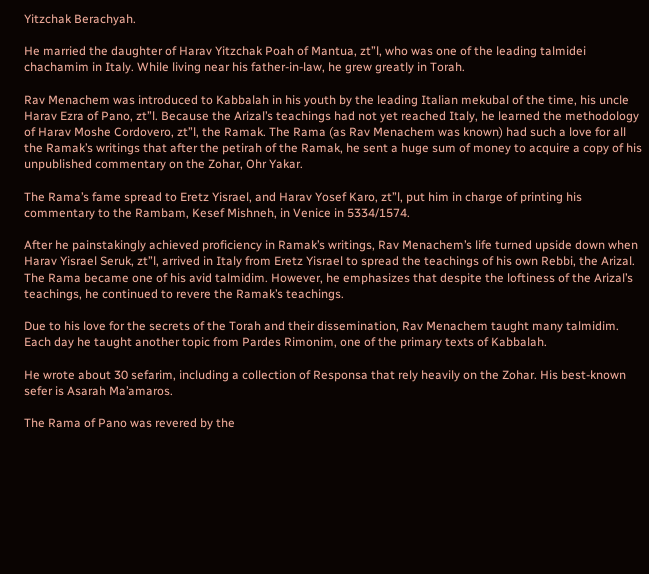Yitzchak Berachyah.

He married the daughter of Harav Yitzchak Poah of Mantua, zt”l, who was one of the leading talmidei chachamim in Italy. While living near his father-in-law, he grew greatly in Torah.

Rav Menachem was introduced to Kabbalah in his youth by the leading Italian mekubal of the time, his uncle Harav Ezra of Pano, zt”l. Because the Arizal’s teachings had not yet reached Italy, he learned the methodology of Harav Moshe Cordovero, zt”l, the Ramak. The Rama (as Rav Menachem was known) had such a love for all the Ramak’s writings that after the petirah of the Ramak, he sent a huge sum of money to acquire a copy of his unpublished commentary on the Zohar, Ohr Yakar.

The Rama’s fame spread to Eretz Yisrael, and Harav Yosef Karo, zt”l, put him in charge of printing his commentary to the Rambam, Kesef Mishneh, in Venice in 5334/1574.

After he painstakingly achieved proficiency in Ramak’s writings, Rav Menachem’s life turned upside down when Harav Yisrael Seruk, zt”l, arrived in Italy from Eretz Yisrael to spread the teachings of his own Rebbi, the Arizal. The Rama became one of his avid talmidim. However, he emphasizes that despite the loftiness of the Arizal’s teachings, he continued to revere the Ramak’s teachings.

Due to his love for the secrets of the Torah and their dissemination, Rav Menachem taught many talmidim. Each day he taught another topic from Pardes Rimonim, one of the primary texts of Kabbalah.

He wrote about 30 sefarim, including a collection of Responsa that rely heavily on the Zohar. His best-known sefer is Asarah Ma’amaros.

The Rama of Pano was revered by the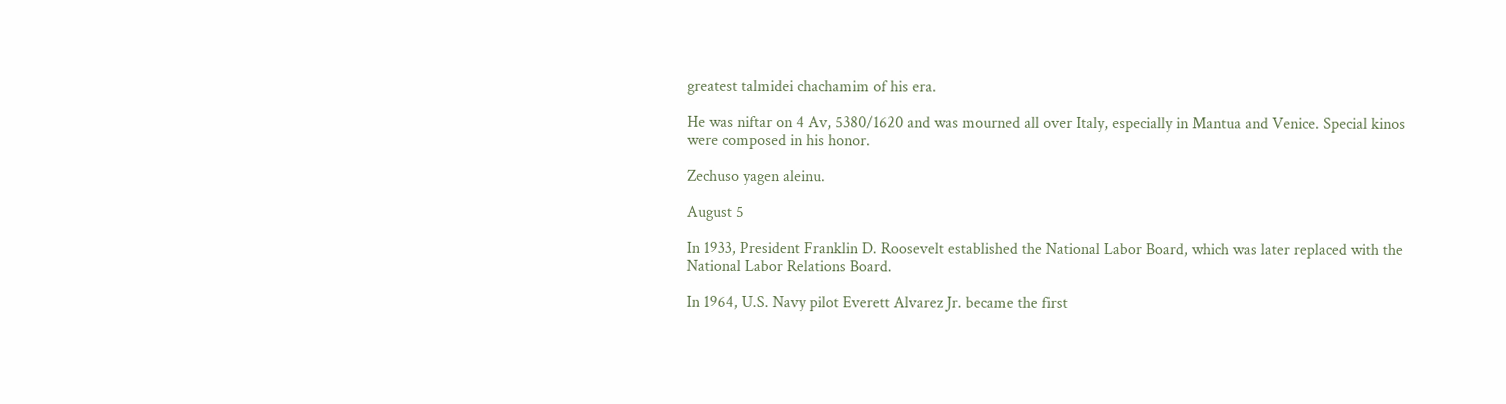greatest talmidei chachamim of his era.

He was niftar on 4 Av, 5380/1620 and was mourned all over Italy, especially in Mantua and Venice. Special kinos were composed in his honor.

Zechuso yagen aleinu.

August 5

In 1933, President Franklin D. Roosevelt established the National Labor Board, which was later replaced with the National Labor Relations Board.

In 1964, U.S. Navy pilot Everett Alvarez Jr. became the first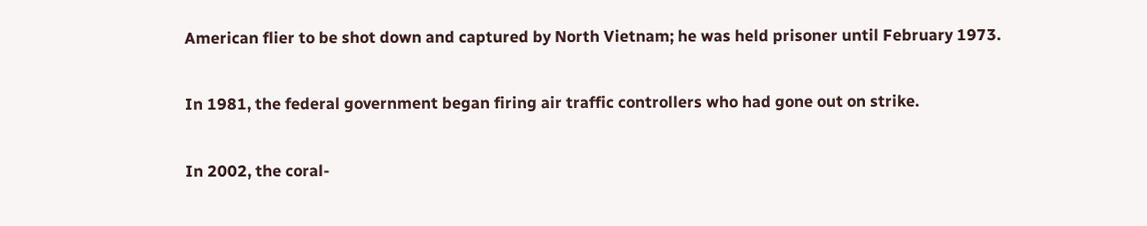American flier to be shot down and captured by North Vietnam; he was held prisoner until February 1973.

In 1981, the federal government began firing air traffic controllers who had gone out on strike.

In 2002, the coral-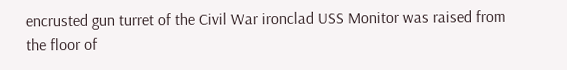encrusted gun turret of the Civil War ironclad USS Monitor was raised from the floor of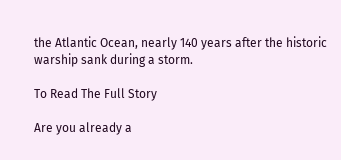the Atlantic Ocean, nearly 140 years after the historic warship sank during a storm.

To Read The Full Story

Are you already a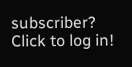subscriber?
Click to log in!